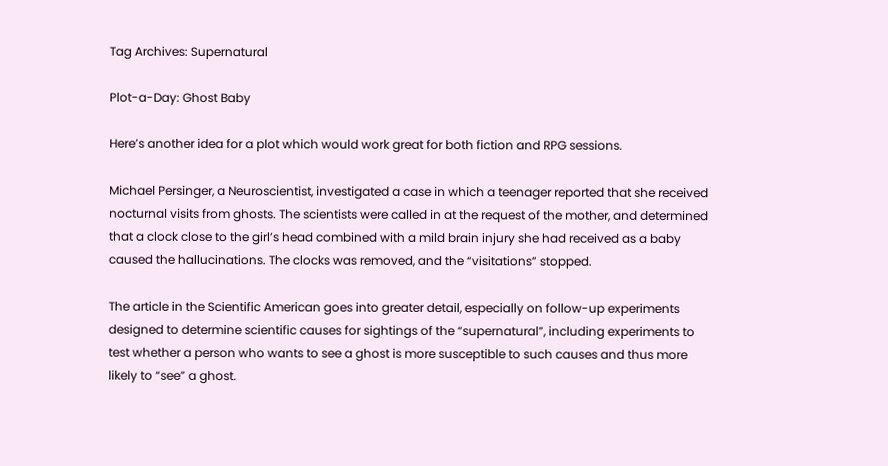Tag Archives: Supernatural

Plot-a-Day: Ghost Baby

Here’s another idea for a plot which would work great for both fiction and RPG sessions.

Michael Persinger, a Neuroscientist, investigated a case in which a teenager reported that she received nocturnal visits from ghosts. The scientists were called in at the request of the mother, and determined that a clock close to the girl’s head combined with a mild brain injury she had received as a baby caused the hallucinations. The clocks was removed, and the “visitations” stopped.

The article in the Scientific American goes into greater detail, especially on follow-up experiments designed to determine scientific causes for sightings of the “supernatural”, including experiments to test whether a person who wants to see a ghost is more susceptible to such causes and thus more likely to “see” a ghost.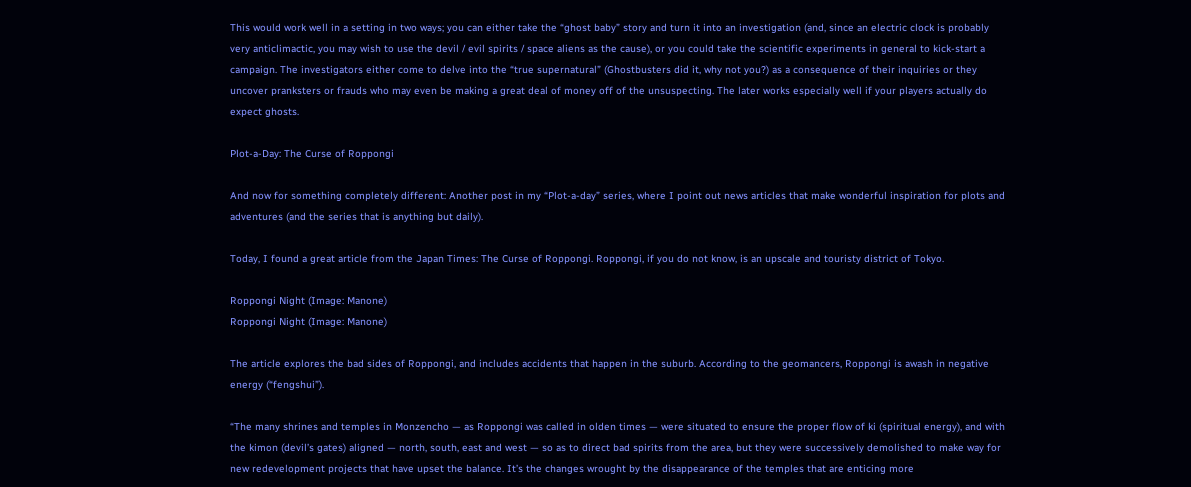This would work well in a setting in two ways; you can either take the “ghost baby” story and turn it into an investigation (and, since an electric clock is probably very anticlimactic, you may wish to use the devil / evil spirits / space aliens as the cause), or you could take the scientific experiments in general to kick-start a campaign. The investigators either come to delve into the “true supernatural” (Ghostbusters did it, why not you?) as a consequence of their inquiries or they uncover pranksters or frauds who may even be making a great deal of money off of the unsuspecting. The later works especially well if your players actually do expect ghosts.

Plot-a-Day: The Curse of Roppongi

And now for something completely different: Another post in my “Plot-a-day” series, where I point out news articles that make wonderful inspiration for plots and adventures (and the series that is anything but daily).

Today, I found a great article from the Japan Times: The Curse of Roppongi. Roppongi, if you do not know, is an upscale and touristy district of Tokyo.

Roppongi Night (Image: Manone)
Roppongi Night (Image: Manone)

The article explores the bad sides of Roppongi, and includes accidents that happen in the suburb. According to the geomancers, Roppongi is awash in negative energy (“fengshui”).

“The many shrines and temples in Monzencho — as Roppongi was called in olden times — were situated to ensure the proper flow of ki (spiritual energy), and with the kimon (devil’s gates) aligned — north, south, east and west — so as to direct bad spirits from the area, but they were successively demolished to make way for new redevelopment projects that have upset the balance. It’s the changes wrought by the disappearance of the temples that are enticing more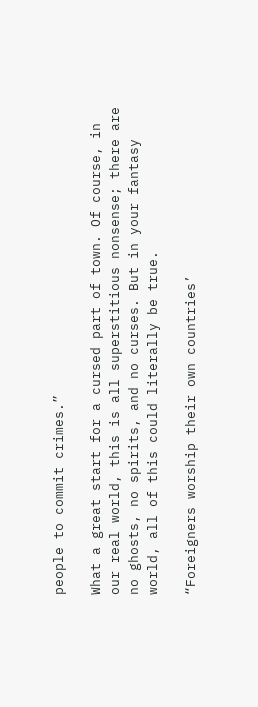people to commit crimes.”

What a great start for a cursed part of town. Of course, in our real world, this is all superstitious nonsense; there are no ghosts, no spirits, and no curses. But in your fantasy world, all of this could literally be true.

“Foreigners worship their own countries’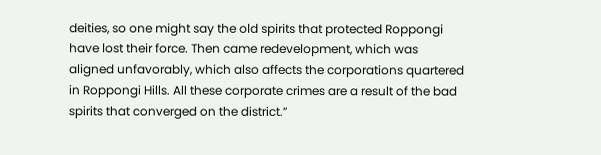deities, so one might say the old spirits that protected Roppongi have lost their force. Then came redevelopment, which was aligned unfavorably, which also affects the corporations quartered in Roppongi Hills. All these corporate crimes are a result of the bad spirits that converged on the district.”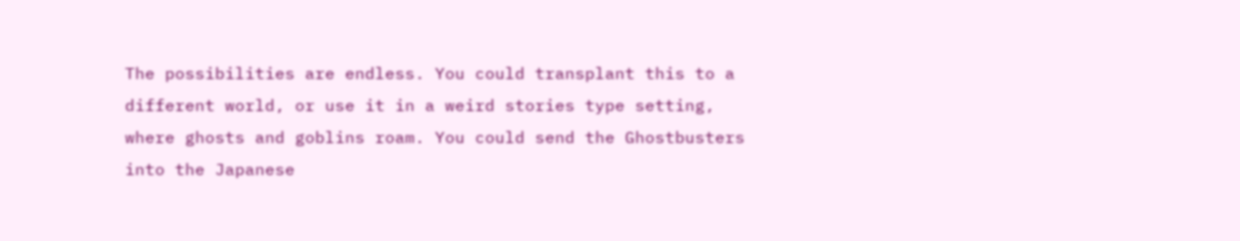The possibilities are endless. You could transplant this to a different world, or use it in a weird stories type setting, where ghosts and goblins roam. You could send the Ghostbusters into the Japanese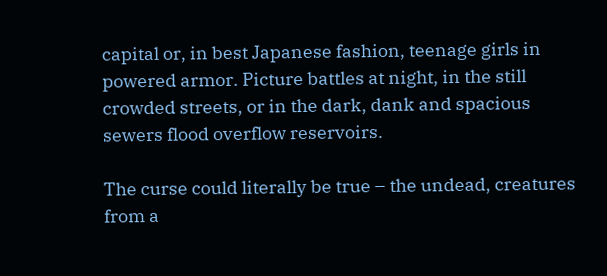capital or, in best Japanese fashion, teenage girls in powered armor. Picture battles at night, in the still crowded streets, or in the dark, dank and spacious sewers flood overflow reservoirs.

The curse could literally be true – the undead, creatures from a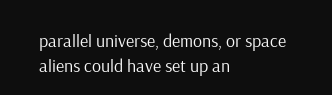parallel universe, demons, or space aliens could have set up an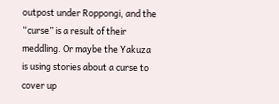outpost under Roppongi, and the “curse” is a result of their meddling. Or maybe the Yakuza is using stories about a curse to cover up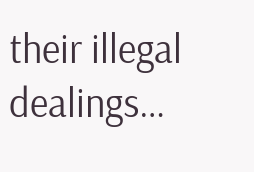their illegal dealings…